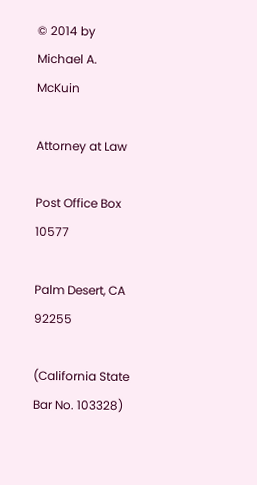© 2014 by Michael A. McKuin

Attorney at Law

Post Office Box 10577

Palm Desert, CA 92255

(California State Bar No. 103328)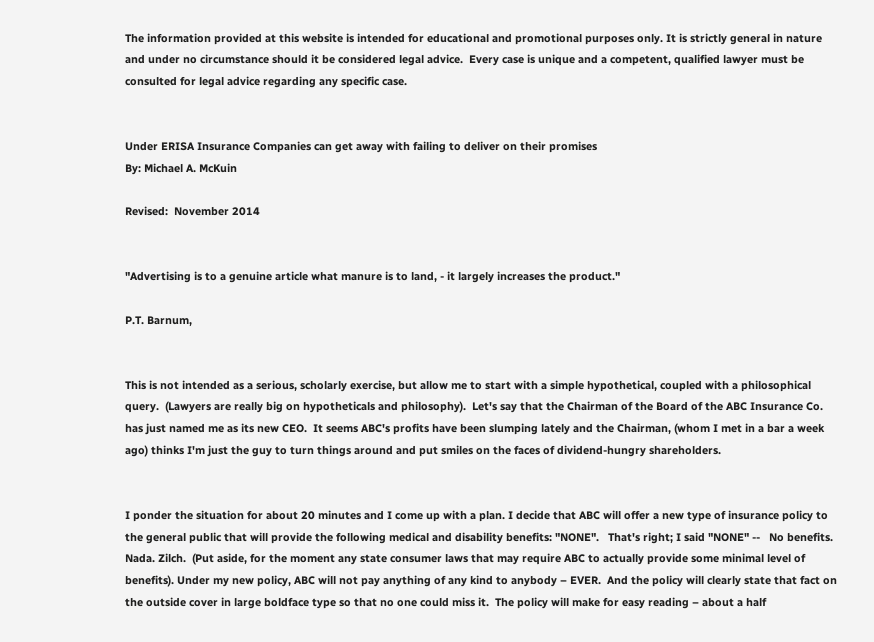The information provided at this website is intended for educational and promotional purposes only. It is strictly general in nature and under no circumstance should it be considered legal advice.  Every case is unique and a competent, qualified lawyer must be consulted for legal advice regarding any specific case.


Under ERISA Insurance Companies can get away with failing to deliver on their promises
By: Michael A. McKuin

Revised:  November 2014


"Advertising is to a genuine article what manure is to land, - it largely increases the product."

P.T. Barnum,


This is not intended as a serious, scholarly exercise, but allow me to start with a simple hypothetical, coupled with a philosophical query.  (Lawyers are really big on hypotheticals and philosophy).  Let's say that the Chairman of the Board of the ABC Insurance Co. has just named me as its new CEO.  It seems ABC's profits have been slumping lately and the Chairman, (whom I met in a bar a week ago) thinks I'm just the guy to turn things around and put smiles on the faces of dividend-hungry shareholders.


I ponder the situation for about 20 minutes and I come up with a plan. I decide that ABC will offer a new type of insurance policy to the general public that will provide the following medical and disability benefits: "NONE".   That's right; I said "NONE" --   No benefits. Nada. Zilch.  (Put aside, for the moment any state consumer laws that may require ABC to actually provide some minimal level of benefits). Under my new policy, ABC will not pay anything of any kind to anybody – EVER.  And the policy will clearly state that fact on the outside cover in large boldface type so that no one could miss it.  The policy will make for easy reading – about a half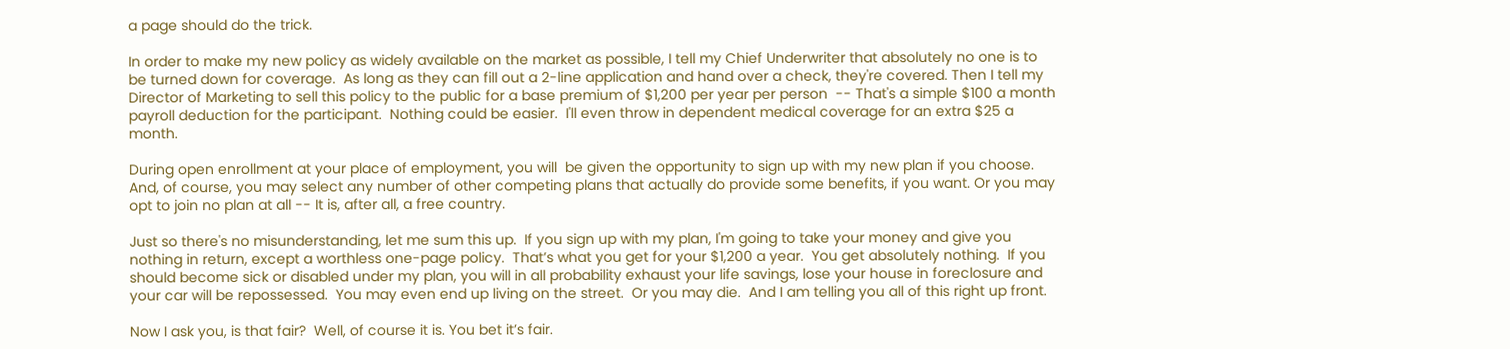a page should do the trick.

In order to make my new policy as widely available on the market as possible, I tell my Chief Underwriter that absolutely no one is to be turned down for coverage.  As long as they can fill out a 2-line application and hand over a check, they're covered. Then I tell my Director of Marketing to sell this policy to the public for a base premium of $1,200 per year per person  -- That's a simple $100 a month payroll deduction for the participant.  Nothing could be easier.  I'll even throw in dependent medical coverage for an extra $25 a month.

During open enrollment at your place of employment, you will  be given the opportunity to sign up with my new plan if you choose.  And, of course, you may select any number of other competing plans that actually do provide some benefits, if you want. Or you may opt to join no plan at all -- It is, after all, a free country.

Just so there's no misunderstanding, let me sum this up.  If you sign up with my plan, I'm going to take your money and give you nothing in return, except a worthless one-page policy.  That’s what you get for your $1,200 a year.  You get absolutely nothing.  If you should become sick or disabled under my plan, you will in all probability exhaust your life savings, lose your house in foreclosure and your car will be repossessed.  You may even end up living on the street.  Or you may die.  And I am telling you all of this right up front.

Now I ask you, is that fair?  Well, of course it is. You bet it’s fair.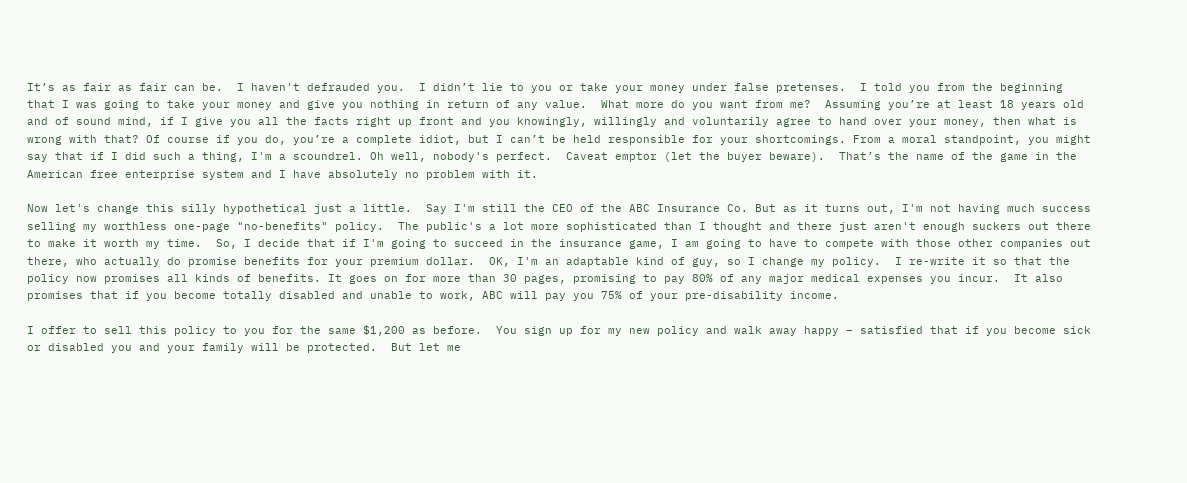It’s as fair as fair can be.  I haven't defrauded you.  I didn’t lie to you or take your money under false pretenses.  I told you from the beginning that I was going to take your money and give you nothing in return of any value.  What more do you want from me?  Assuming you’re at least 18 years old and of sound mind, if I give you all the facts right up front and you knowingly, willingly and voluntarily agree to hand over your money, then what is wrong with that? Of course if you do, you’re a complete idiot, but I can’t be held responsible for your shortcomings. From a moral standpoint, you might say that if I did such a thing, I'm a scoundrel. Oh well, nobody's perfect.  Caveat emptor (let the buyer beware).  That’s the name of the game in the American free enterprise system and I have absolutely no problem with it.

Now let's change this silly hypothetical just a little.  Say I'm still the CEO of the ABC Insurance Co. But as it turns out, I'm not having much success selling my worthless one-page "no-benefits" policy.  The public's a lot more sophisticated than I thought and there just aren't enough suckers out there to make it worth my time.  So, I decide that if I'm going to succeed in the insurance game, I am going to have to compete with those other companies out there, who actually do promise benefits for your premium dollar.  OK, I'm an adaptable kind of guy, so I change my policy.  I re-write it so that the policy now promises all kinds of benefits. It goes on for more than 30 pages, promising to pay 80% of any major medical expenses you incur.  It also promises that if you become totally disabled and unable to work, ABC will pay you 75% of your pre-disability income.

I offer to sell this policy to you for the same $1,200 as before.  You sign up for my new policy and walk away happy – satisfied that if you become sick or disabled you and your family will be protected.  But let me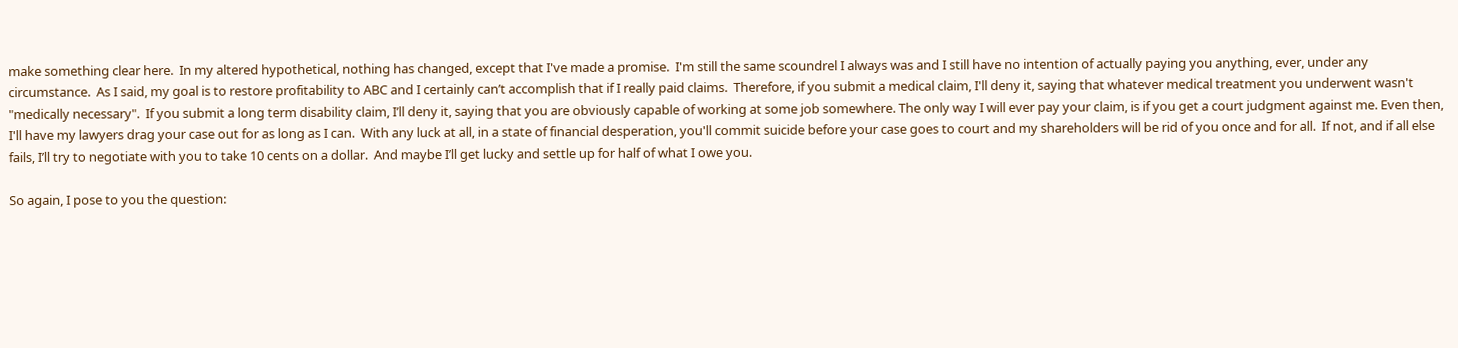make something clear here.  In my altered hypothetical, nothing has changed, except that I've made a promise.  I'm still the same scoundrel I always was and I still have no intention of actually paying you anything, ever, under any circumstance.  As I said, my goal is to restore profitability to ABC and I certainly can’t accomplish that if I really paid claims.  Therefore, if you submit a medical claim, I'll deny it, saying that whatever medical treatment you underwent wasn't "medically necessary".  If you submit a long term disability claim, I’ll deny it, saying that you are obviously capable of working at some job somewhere. The only way I will ever pay your claim, is if you get a court judgment against me. Even then, I'll have my lawyers drag your case out for as long as I can.  With any luck at all, in a state of financial desperation, you'll commit suicide before your case goes to court and my shareholders will be rid of you once and for all.  If not, and if all else fails, I’ll try to negotiate with you to take 10 cents on a dollar.  And maybe I’ll get lucky and settle up for half of what I owe you.

So again, I pose to you the question: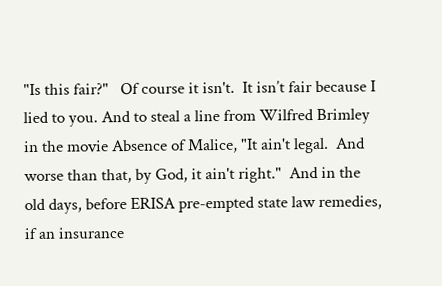"Is this fair?"   Of course it isn't.  It isn’t fair because I lied to you. And to steal a line from Wilfred Brimley in the movie Absence of Malice, "It ain't legal.  And worse than that, by God, it ain't right."  And in the old days, before ERISA pre-empted state law remedies, if an insurance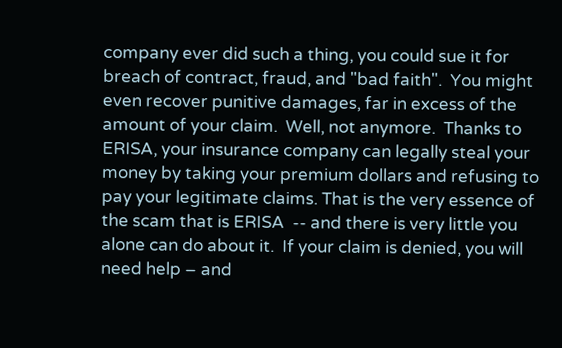company ever did such a thing, you could sue it for breach of contract, fraud, and "bad faith".  You might even recover punitive damages, far in excess of the amount of your claim.  Well, not anymore.  Thanks to ERISA, your insurance company can legally steal your money by taking your premium dollars and refusing to pay your legitimate claims. That is the very essence of the scam that is ERISA  -- and there is very little you alone can do about it.  If your claim is denied, you will need help – and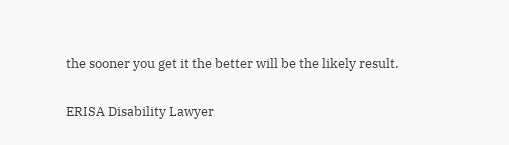the sooner you get it the better will be the likely result.


ERISA Disability Lawyer